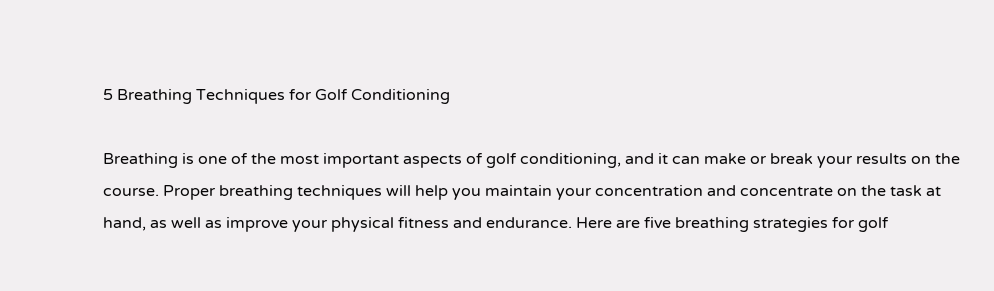5 Breathing Techniques for Golf Conditioning

Breathing is one of the most important aspects of golf conditioning, and it can make or break your results on the course. Proper breathing techniques will help you maintain your concentration and concentrate on the task at hand, as well as improve your physical fitness and endurance. Here are five breathing strategies for golf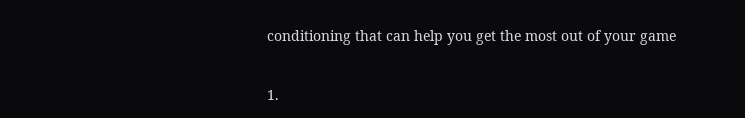conditioning that can help you get the most out of your game

1.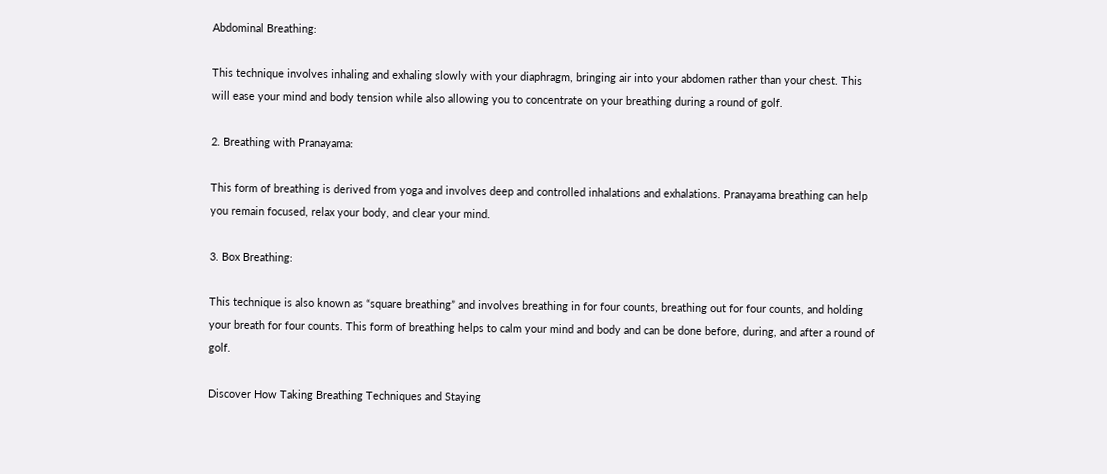Abdominal Breathing:

This technique involves inhaling and exhaling slowly with your diaphragm, bringing air into your abdomen rather than your chest. This will ease your mind and body tension while also allowing you to concentrate on your breathing during a round of golf.

2. Breathing with Pranayama:

This form of breathing is derived from yoga and involves deep and controlled inhalations and exhalations. Pranayama breathing can help you remain focused, relax your body, and clear your mind.

3. Box Breathing:

This technique is also known as “square breathing” and involves breathing in for four counts, breathing out for four counts, and holding your breath for four counts. This form of breathing helps to calm your mind and body and can be done before, during, and after a round of golf.

Discover How Taking Breathing Techniques and Staying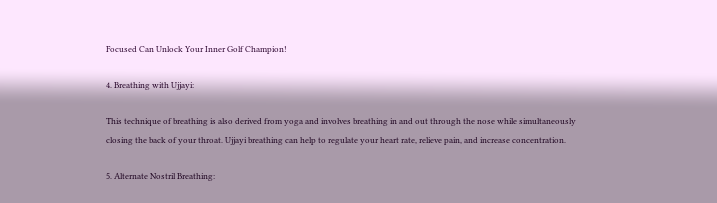Focused Can Unlock Your Inner Golf Champion!

4. Breathing with Ujjayi:

This technique of breathing is also derived from yoga and involves breathing in and out through the nose while simultaneously closing the back of your throat. Ujjayi breathing can help to regulate your heart rate, relieve pain, and increase concentration.

5. Alternate Nostril Breathing: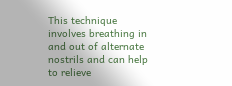This technique involves breathing in and out of alternate nostrils and can help to relieve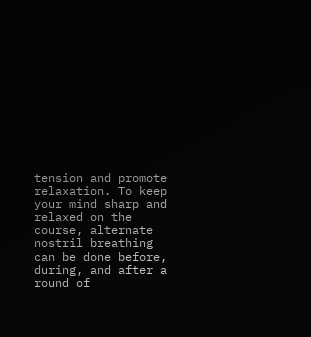tension and promote relaxation. To keep your mind sharp and relaxed on the course, alternate nostril breathing can be done before, during, and after a round of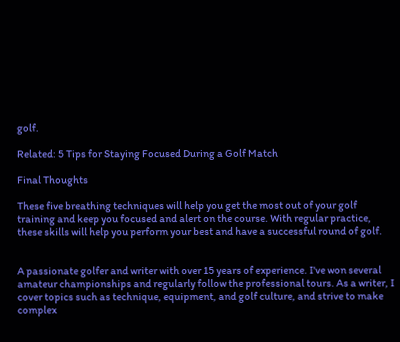golf.

Related: 5 Tips for Staying Focused During a Golf Match

Final Thoughts

These five breathing techniques will help you get the most out of your golf training and keep you focused and alert on the course. With regular practice, these skills will help you perform your best and have a successful round of golf.


A passionate golfer and writer with over 15 years of experience. I've won several amateur championships and regularly follow the professional tours. As a writer, I cover topics such as technique, equipment, and golf culture, and strive to make complex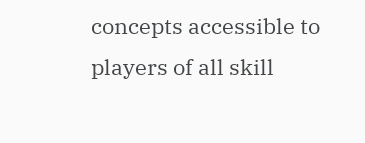concepts accessible to players of all skill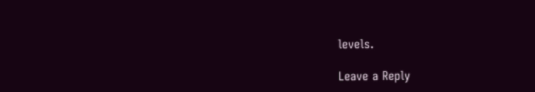levels.

Leave a Reply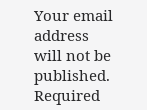Your email address will not be published. Required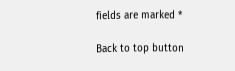fields are marked *

Back to top button